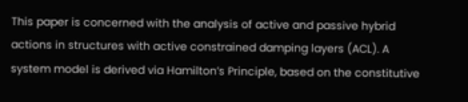This paper is concerned with the analysis of active and passive hybrid actions in structures with active constrained damping layers (ACL). A system model is derived via Hamilton’s Principle, based on the constitutive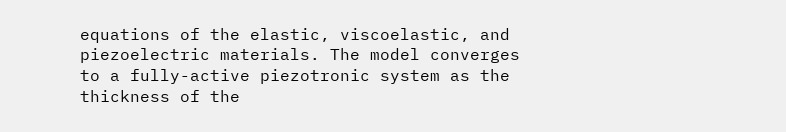equations of the elastic, viscoelastic, and piezoelectric materials. The model converges to a fully-active piezotronic system as the thickness of the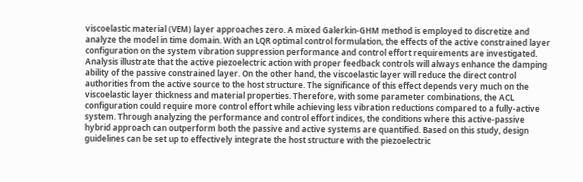viscoelastic material (VEM) layer approaches zero. A mixed Galerkin-GHM method is employed to discretize and analyze the model in time domain. With an LQR optimal control formulation, the effects of the active constrained layer configuration on the system vibration suppression performance and control effort requirements are investigated. Analysis illustrate that the active piezoelectric action with proper feedback controls will always enhance the damping ability of the passive constrained layer. On the other hand, the viscoelastic layer will reduce the direct control authorities from the active source to the host structure. The significance of this effect depends very much on the viscoelastic layer thickness and material properties. Therefore, with some parameter combinations, the ACL configuration could require more control effort while achieving less vibration reductions compared to a fully-active system. Through analyzing the performance and control effort indices, the conditions where this active-passive hybrid approach can outperform both the passive and active systems are quantified. Based on this study, design guidelines can be set up to effectively integrate the host structure with the piezoelectric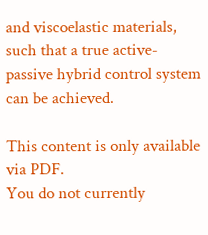and viscoelastic materials, such that a true active-passive hybrid control system can be achieved.

This content is only available via PDF.
You do not currently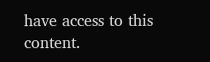have access to this content.